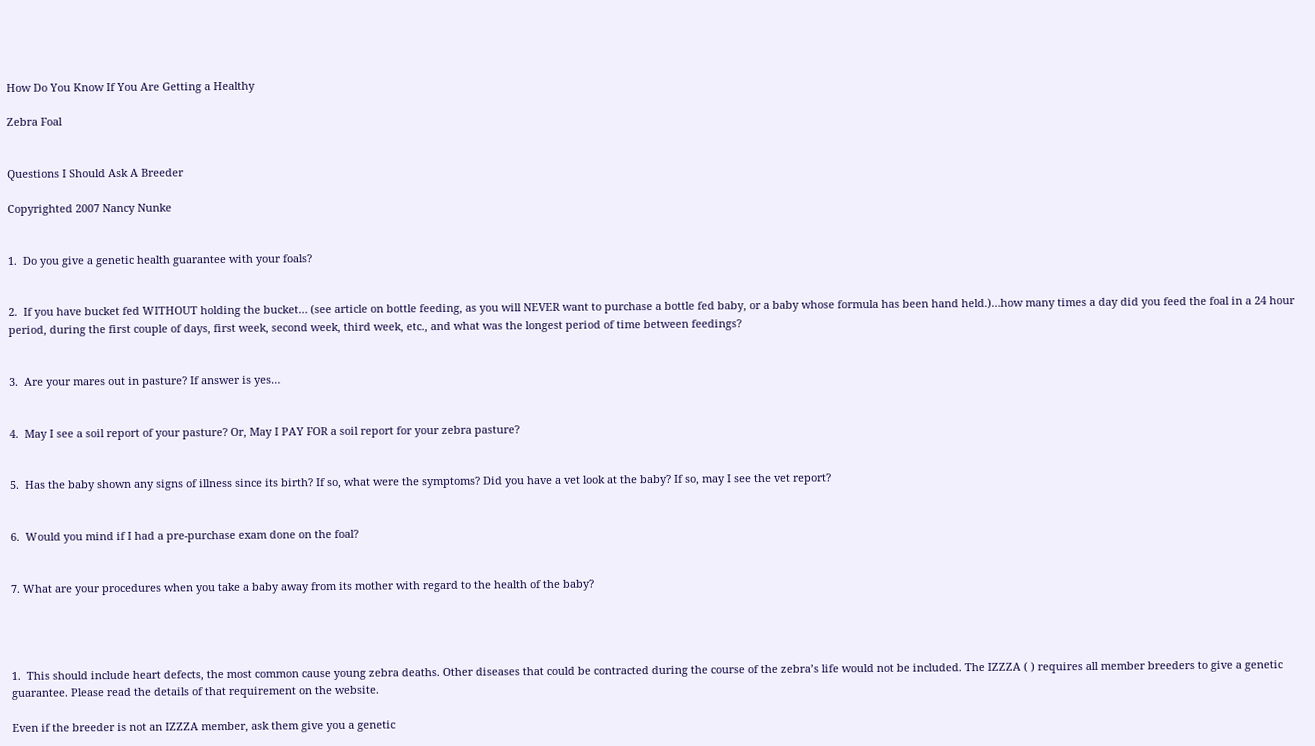How Do You Know If You Are Getting a Healthy

Zebra Foal


Questions I Should Ask A Breeder

Copyrighted 2007 Nancy Nunke


1.  Do you give a genetic health guarantee with your foals?


2.  If you have bucket fed WITHOUT holding the bucket… (see article on bottle feeding, as you will NEVER want to purchase a bottle fed baby, or a baby whose formula has been hand held.)…how many times a day did you feed the foal in a 24 hour period, during the first couple of days, first week, second week, third week, etc., and what was the longest period of time between feedings?


3.  Are your mares out in pasture? If answer is yes…


4.  May I see a soil report of your pasture? Or, May I PAY FOR a soil report for your zebra pasture?


5.  Has the baby shown any signs of illness since its birth? If so, what were the symptoms? Did you have a vet look at the baby? If so, may I see the vet report?


6.  Would you mind if I had a pre-purchase exam done on the foal?


7. What are your procedures when you take a baby away from its mother with regard to the health of the baby?




1.  This should include heart defects, the most common cause young zebra deaths. Other diseases that could be contracted during the course of the zebra’s life would not be included. The IZZZA ( ) requires all member breeders to give a genetic guarantee. Please read the details of that requirement on the website.

Even if the breeder is not an IZZZA member, ask them give you a genetic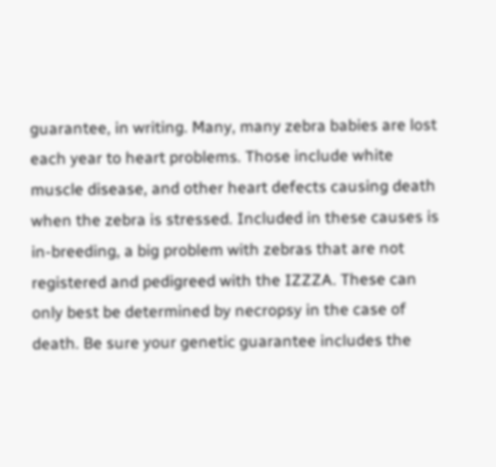guarantee, in writing. Many, many zebra babies are lost each year to heart problems. Those include white muscle disease, and other heart defects causing death when the zebra is stressed. Included in these causes is in-breeding, a big problem with zebras that are not registered and pedigreed with the IZZZA. These can only best be determined by necropsy in the case of death. Be sure your genetic guarantee includes the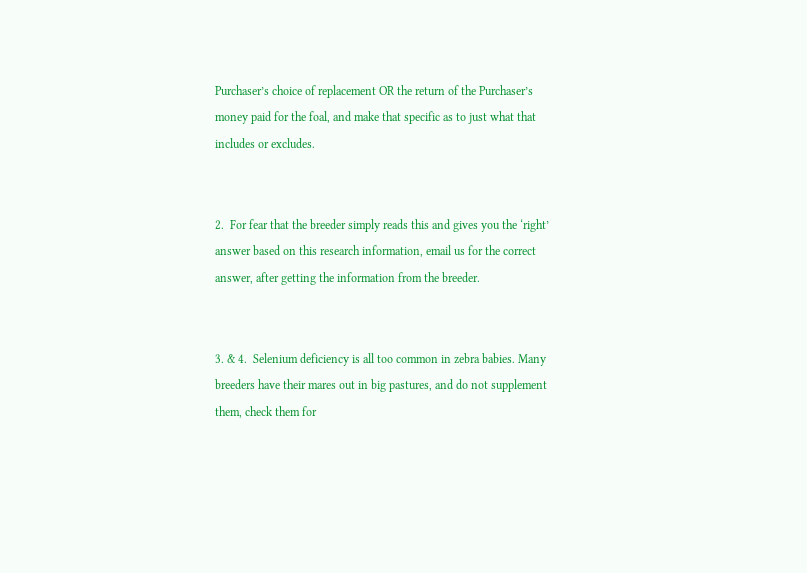Purchaser’s choice of replacement OR the return of the Purchaser’s money paid for the foal, and make that specific as to just what that includes or excludes.


2.  For fear that the breeder simply reads this and gives you the ‘right’ answer based on this research information, email us for the correct answer, after getting the information from the breeder.


3. & 4.  Selenium deficiency is all too common in zebra babies. Many breeders have their mares out in big pastures, and do not supplement them, check them for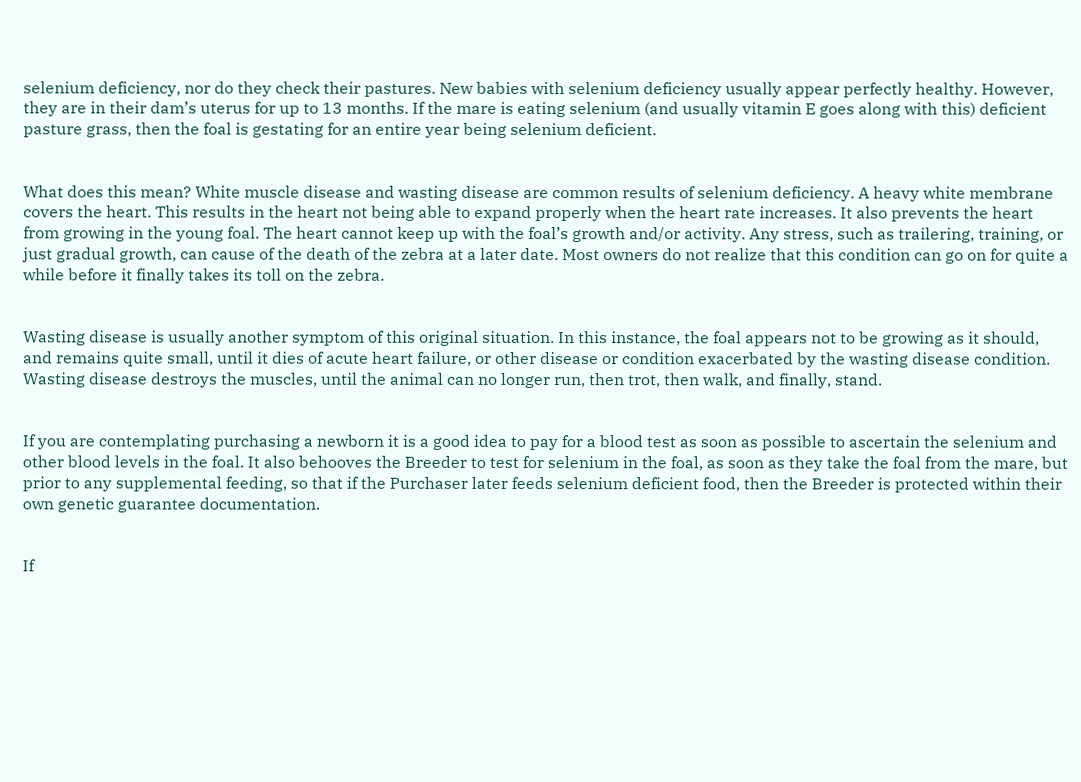selenium deficiency, nor do they check their pastures. New babies with selenium deficiency usually appear perfectly healthy. However, they are in their dam’s uterus for up to 13 months. If the mare is eating selenium (and usually vitamin E goes along with this) deficient pasture grass, then the foal is gestating for an entire year being selenium deficient.


What does this mean? White muscle disease and wasting disease are common results of selenium deficiency. A heavy white membrane covers the heart. This results in the heart not being able to expand properly when the heart rate increases. It also prevents the heart from growing in the young foal. The heart cannot keep up with the foal’s growth and/or activity. Any stress, such as trailering, training, or just gradual growth, can cause of the death of the zebra at a later date. Most owners do not realize that this condition can go on for quite a while before it finally takes its toll on the zebra.


Wasting disease is usually another symptom of this original situation. In this instance, the foal appears not to be growing as it should, and remains quite small, until it dies of acute heart failure, or other disease or condition exacerbated by the wasting disease condition. Wasting disease destroys the muscles, until the animal can no longer run, then trot, then walk, and finally, stand.


If you are contemplating purchasing a newborn it is a good idea to pay for a blood test as soon as possible to ascertain the selenium and other blood levels in the foal. It also behooves the Breeder to test for selenium in the foal, as soon as they take the foal from the mare, but prior to any supplemental feeding, so that if the Purchaser later feeds selenium deficient food, then the Breeder is protected within their own genetic guarantee documentation.


If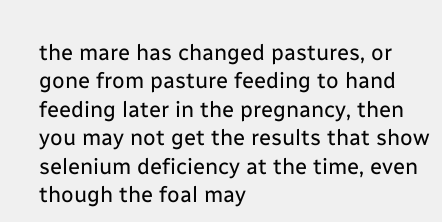the mare has changed pastures, or gone from pasture feeding to hand feeding later in the pregnancy, then you may not get the results that show selenium deficiency at the time, even though the foal may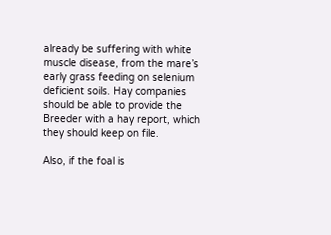already be suffering with white muscle disease, from the mare’s early grass feeding on selenium deficient soils. Hay companies should be able to provide the Breeder with a hay report, which they should keep on file.

Also, if the foal is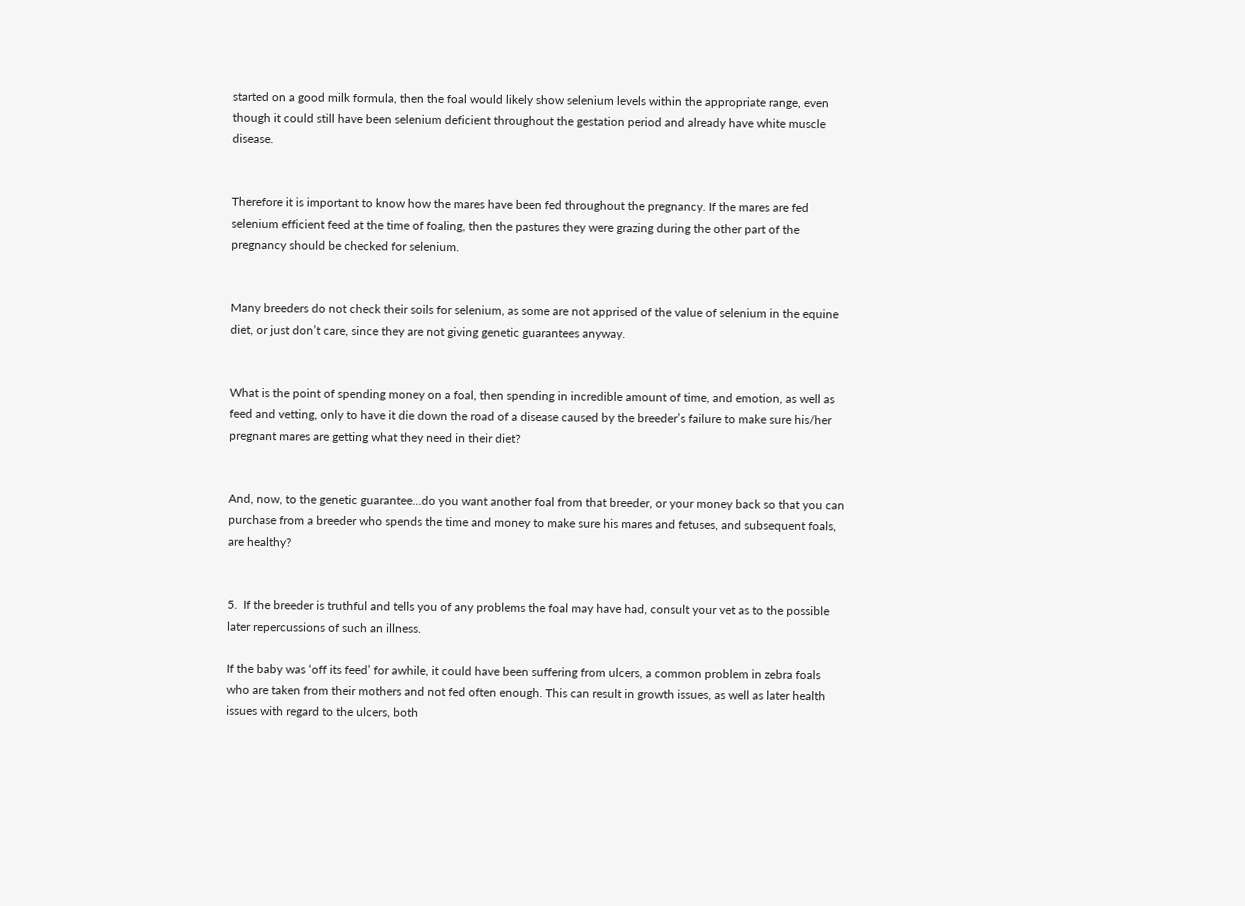started on a good milk formula, then the foal would likely show selenium levels within the appropriate range, even though it could still have been selenium deficient throughout the gestation period and already have white muscle disease.


Therefore it is important to know how the mares have been fed throughout the pregnancy. If the mares are fed selenium efficient feed at the time of foaling, then the pastures they were grazing during the other part of the pregnancy should be checked for selenium.


Many breeders do not check their soils for selenium, as some are not apprised of the value of selenium in the equine diet, or just don’t care, since they are not giving genetic guarantees anyway.


What is the point of spending money on a foal, then spending in incredible amount of time, and emotion, as well as feed and vetting, only to have it die down the road of a disease caused by the breeder’s failure to make sure his/her pregnant mares are getting what they need in their diet?


And, now, to the genetic guarantee…do you want another foal from that breeder, or your money back so that you can purchase from a breeder who spends the time and money to make sure his mares and fetuses, and subsequent foals, are healthy?


5.  If the breeder is truthful and tells you of any problems the foal may have had, consult your vet as to the possible later repercussions of such an illness.

If the baby was ‘off its feed’ for awhile, it could have been suffering from ulcers, a common problem in zebra foals who are taken from their mothers and not fed often enough. This can result in growth issues, as well as later health issues with regard to the ulcers, both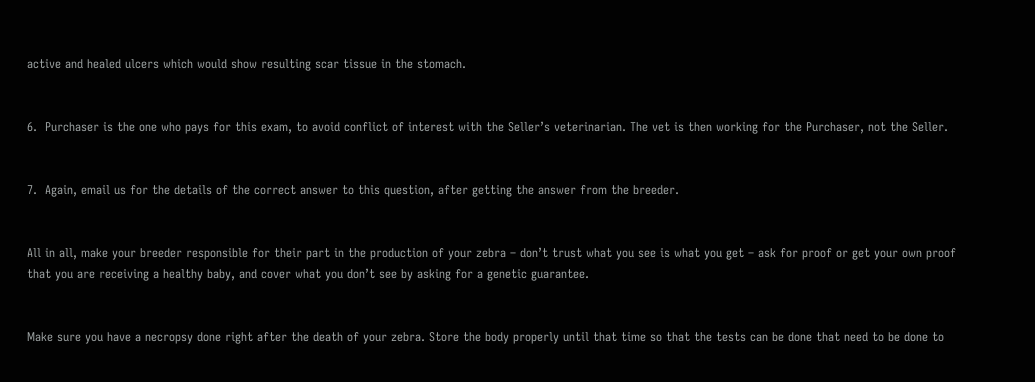active and healed ulcers which would show resulting scar tissue in the stomach.


6.  Purchaser is the one who pays for this exam, to avoid conflict of interest with the Seller’s veterinarian. The vet is then working for the Purchaser, not the Seller.


7.  Again, email us for the details of the correct answer to this question, after getting the answer from the breeder.


All in all, make your breeder responsible for their part in the production of your zebra – don’t trust what you see is what you get – ask for proof or get your own proof that you are receiving a healthy baby, and cover what you don’t see by asking for a genetic guarantee.


Make sure you have a necropsy done right after the death of your zebra. Store the body properly until that time so that the tests can be done that need to be done to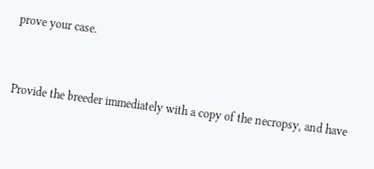prove your case.


Provide the breeder immediately with a copy of the necropsy, and have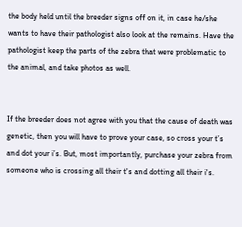the body held until the breeder signs off on it, in case he/she wants to have their pathologist also look at the remains. Have the pathologist keep the parts of the zebra that were problematic to the animal, and take photos as well.


If the breeder does not agree with you that the cause of death was genetic, then you will have to prove your case, so cross your t’s and dot your i’s. But, most importantly, purchase your zebra from someone who is crossing all their t's and dotting all their i's.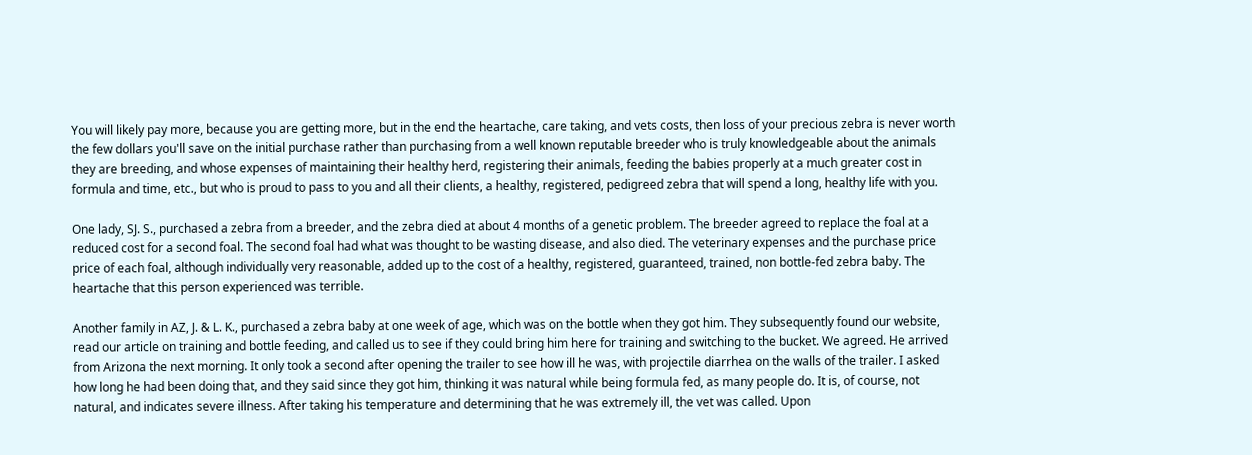You will likely pay more, because you are getting more, but in the end the heartache, care taking, and vets costs, then loss of your precious zebra is never worth the few dollars you'll save on the initial purchase rather than purchasing from a well known reputable breeder who is truly knowledgeable about the animals they are breeding, and whose expenses of maintaining their healthy herd, registering their animals, feeding the babies properly at a much greater cost in formula and time, etc., but who is proud to pass to you and all their clients, a healthy, registered, pedigreed zebra that will spend a long, healthy life with you.

One lady, SJ. S., purchased a zebra from a breeder, and the zebra died at about 4 months of a genetic problem. The breeder agreed to replace the foal at a reduced cost for a second foal. The second foal had what was thought to be wasting disease, and also died. The veterinary expenses and the purchase price price of each foal, although individually very reasonable, added up to the cost of a healthy, registered, guaranteed, trained, non bottle-fed zebra baby. The heartache that this person experienced was terrible.

Another family in AZ, J. & L. K., purchased a zebra baby at one week of age, which was on the bottle when they got him. They subsequently found our website, read our article on training and bottle feeding, and called us to see if they could bring him here for training and switching to the bucket. We agreed. He arrived from Arizona the next morning. It only took a second after opening the trailer to see how ill he was, with projectile diarrhea on the walls of the trailer. I asked how long he had been doing that, and they said since they got him, thinking it was natural while being formula fed, as many people do. It is, of course, not natural, and indicates severe illness. After taking his temperature and determining that he was extremely ill, the vet was called. Upon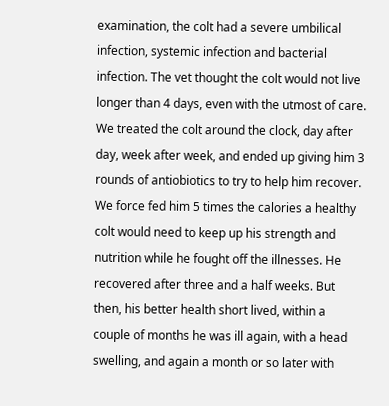examination, the colt had a severe umbilical infection, systemic infection and bacterial infection. The vet thought the colt would not live longer than 4 days, even with the utmost of care. We treated the colt around the clock, day after day, week after week, and ended up giving him 3 rounds of antiobiotics to try to help him recover. We force fed him 5 times the calories a healthy colt would need to keep up his strength and nutrition while he fought off the illnesses. He recovered after three and a half weeks. But then, his better health short lived, within a couple of months he was ill again, with a head swelling, and again a month or so later with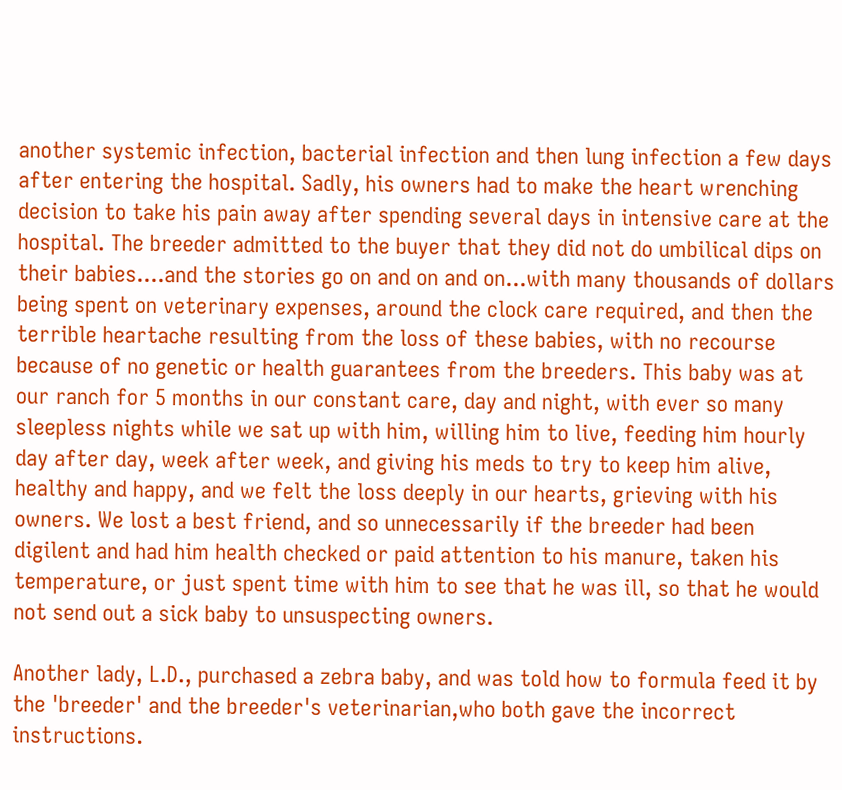another systemic infection, bacterial infection and then lung infection a few days after entering the hospital. Sadly, his owners had to make the heart wrenching decision to take his pain away after spending several days in intensive care at the hospital. The breeder admitted to the buyer that they did not do umbilical dips on their babies....and the stories go on and on and on...with many thousands of dollars being spent on veterinary expenses, around the clock care required, and then the terrible heartache resulting from the loss of these babies, with no recourse because of no genetic or health guarantees from the breeders. This baby was at our ranch for 5 months in our constant care, day and night, with ever so many sleepless nights while we sat up with him, willing him to live, feeding him hourly day after day, week after week, and giving his meds to try to keep him alive, healthy and happy, and we felt the loss deeply in our hearts, grieving with his owners. We lost a best friend, and so unnecessarily if the breeder had been digilent and had him health checked or paid attention to his manure, taken his temperature, or just spent time with him to see that he was ill, so that he would not send out a sick baby to unsuspecting owners.

Another lady, L.D., purchased a zebra baby, and was told how to formula feed it by the 'breeder' and the breeder's veterinarian,who both gave the incorrect instructions.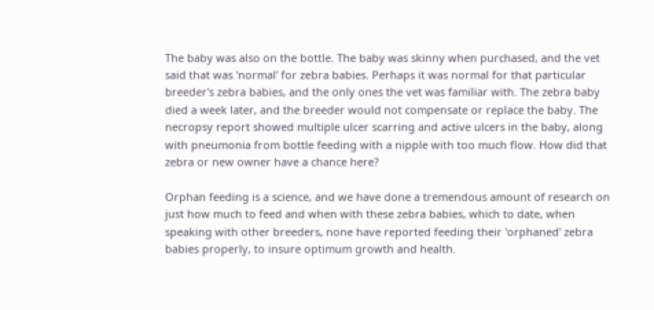The baby was also on the bottle. The baby was skinny when purchased, and the vet said that was 'normal' for zebra babies. Perhaps it was normal for that particular breeder's zebra babies, and the only ones the vet was familiar with. The zebra baby died a week later, and the breeder would not compensate or replace the baby. The necropsy report showed multiple ulcer scarring and active ulcers in the baby, along with pneumonia from bottle feeding with a nipple with too much flow. How did that zebra or new owner have a chance here?

Orphan feeding is a science, and we have done a tremendous amount of research on just how much to feed and when with these zebra babies, which to date, when speaking with other breeders, none have reported feeding their 'orphaned' zebra babies properly, to insure optimum growth and health.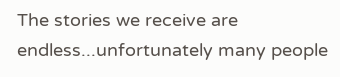The stories we receive are endless...unfortunately many people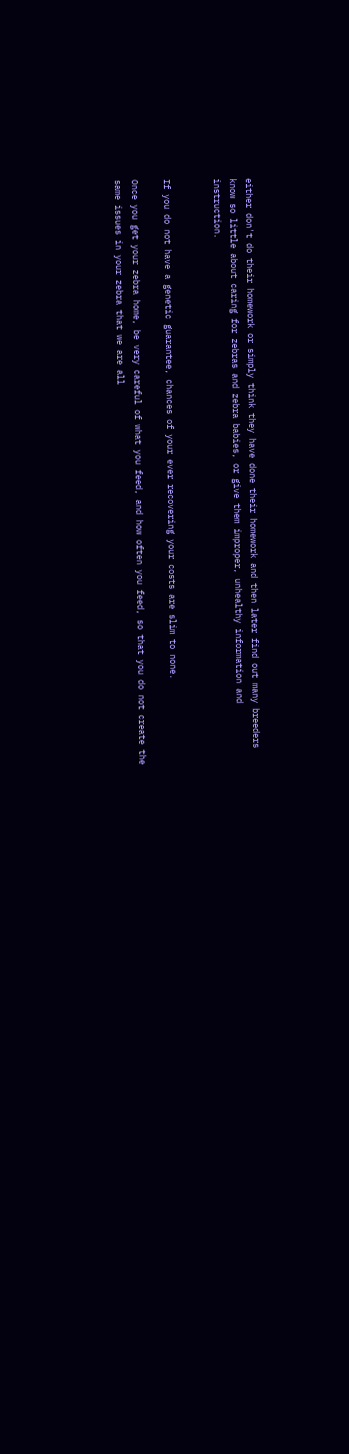either don't do their homework or simply think they have done their homework and then later find out many breeders know so little about caring for zebras and zebra babies, or give them improper, unhealthy information and instruction.


If you do not have a genetic guarantee, chances of your ever recovering your costs are slim to none.

Once you get your zebra home, be very careful of what you feed, and how often you feed, so that you do not create the same issues in your zebra that we are all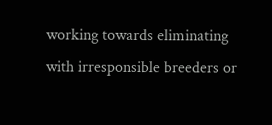working towards eliminating with irresponsible breeders or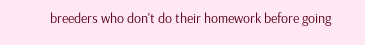breeders who don't do their homework before going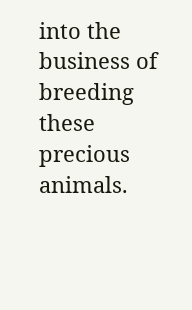into the business of breeding these precious animals.